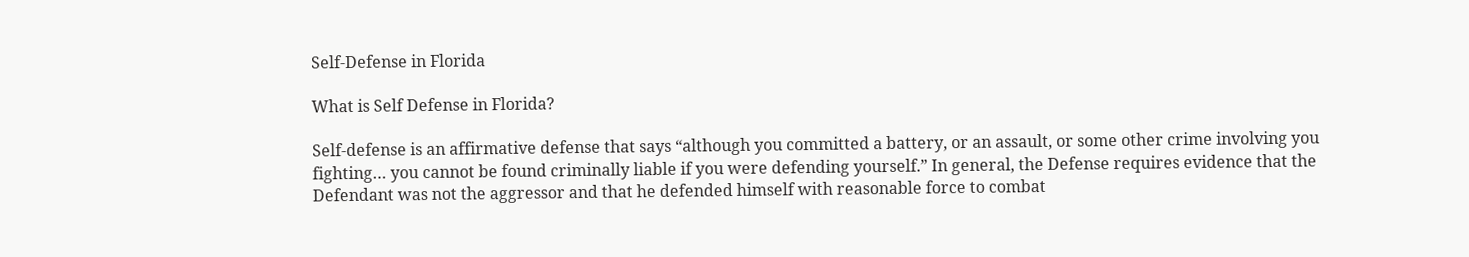Self-Defense in Florida

What is Self Defense in Florida?

Self-defense is an affirmative defense that says “although you committed a battery, or an assault, or some other crime involving you fighting… you cannot be found criminally liable if you were defending yourself.” In general, the Defense requires evidence that the Defendant was not the aggressor and that he defended himself with reasonable force to combat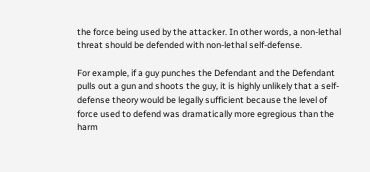the force being used by the attacker. In other words, a non-lethal threat should be defended with non-lethal self-defense.

For example, if a guy punches the Defendant and the Defendant pulls out a gun and shoots the guy, it is highly unlikely that a self-defense theory would be legally sufficient because the level of force used to defend was dramatically more egregious than the harm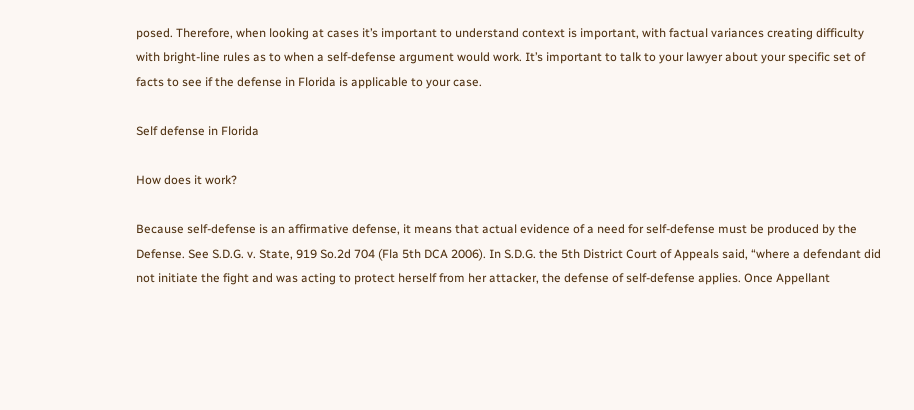posed. Therefore, when looking at cases it’s important to understand context is important, with factual variances creating difficulty with bright-line rules as to when a self-defense argument would work. It’s important to talk to your lawyer about your specific set of facts to see if the defense in Florida is applicable to your case.

Self defense in Florida

How does it work?

Because self-defense is an affirmative defense, it means that actual evidence of a need for self-defense must be produced by the Defense. See S.D.G. v. State, 919 So.2d 704 (Fla 5th DCA 2006). In S.D.G. the 5th District Court of Appeals said, “where a defendant did not initiate the fight and was acting to protect herself from her attacker, the defense of self-defense applies. Once Appellant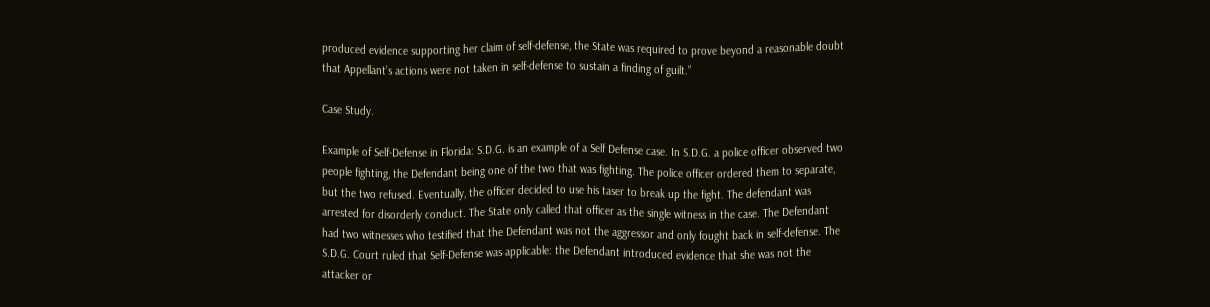produced evidence supporting her claim of self-defense, the State was required to prove beyond a reasonable doubt that Appellant’s actions were not taken in self-defense to sustain a finding of guilt.”

Case Study.

Example of Self-Defense in Florida: S.D.G. is an example of a Self Defense case. In S.D.G. a police officer observed two people fighting, the Defendant being one of the two that was fighting. The police officer ordered them to separate, but the two refused. Eventually, the officer decided to use his taser to break up the fight. The defendant was arrested for disorderly conduct. The State only called that officer as the single witness in the case. The Defendant had two witnesses who testified that the Defendant was not the aggressor and only fought back in self-defense. The S.D.G. Court ruled that Self-Defense was applicable: the Defendant introduced evidence that she was not the attacker or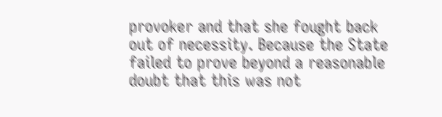provoker and that she fought back out of necessity. Because the State failed to prove beyond a reasonable doubt that this was not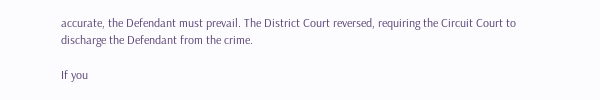accurate, the Defendant must prevail. The District Court reversed, requiring the Circuit Court to discharge the Defendant from the crime.

If you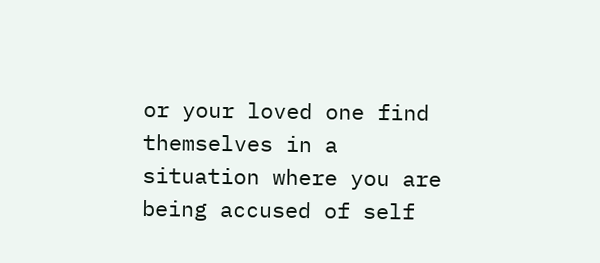or your loved one find themselves in a situation where you are being accused of self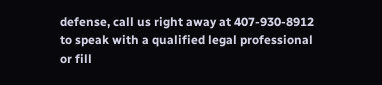defense, call us right away at 407-930-8912 to speak with a qualified legal professional or fill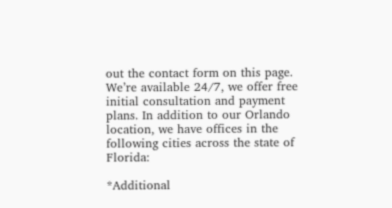out the contact form on this page. We’re available 24/7, we offer free initial consultation and payment plans. In addition to our Orlando location, we have offices in the following cities across the state of Florida:

*Additional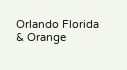Orlando Florida & Orange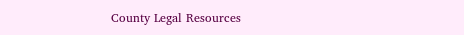County Legal Resources